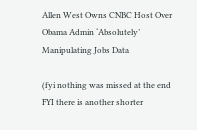Allen West Owns CNBC Host Over Obama Admin ‘Absolutely’ Manipulating Jobs Data

(fyi nothing was missed at the end
FYI there is another shorter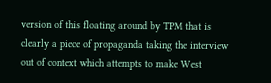version of this floating around by TPM that is clearly a piece of propaganda taking the interview out of context which attempts to make West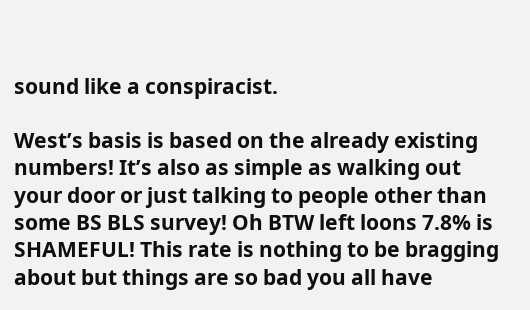sound like a conspiracist.

West’s basis is based on the already existing numbers! It’s also as simple as walking out your door or just talking to people other than some BS BLS survey! Oh BTW left loons 7.8% is SHAMEFUL! This rate is nothing to be bragging about but things are so bad you all have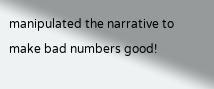manipulated the narrative to make bad numbers good!